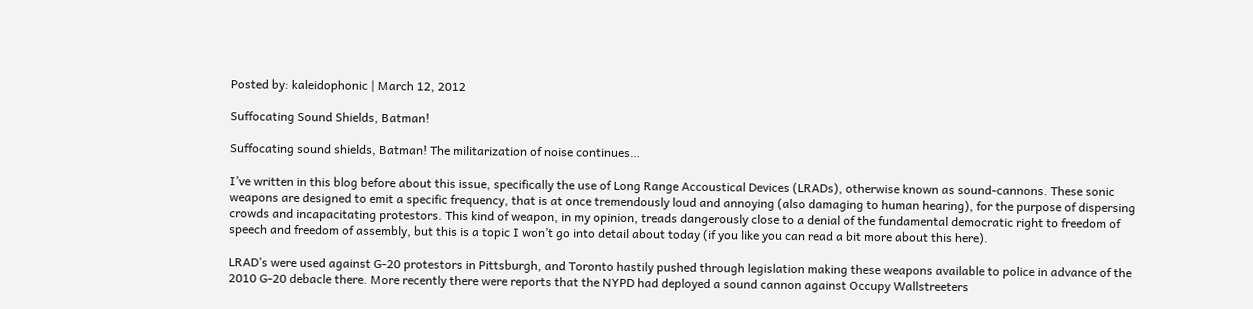Posted by: kaleidophonic | March 12, 2012

Suffocating Sound Shields, Batman!

Suffocating sound shields, Batman! The militarization of noise continues…

I’ve written in this blog before about this issue, specifically the use of Long Range Accoustical Devices (LRADs), otherwise known as sound-cannons. These sonic weapons are designed to emit a specific frequency, that is at once tremendously loud and annoying (also damaging to human hearing), for the purpose of dispersing crowds and incapacitating protestors. This kind of weapon, in my opinion, treads dangerously close to a denial of the fundamental democratic right to freedom of speech and freedom of assembly, but this is a topic I won’t go into detail about today (if you like you can read a bit more about this here).

LRAD’s were used against G-20 protestors in Pittsburgh, and Toronto hastily pushed through legislation making these weapons available to police in advance of the 2010 G-20 debacle there. More recently there were reports that the NYPD had deployed a sound cannon against Occupy Wallstreeters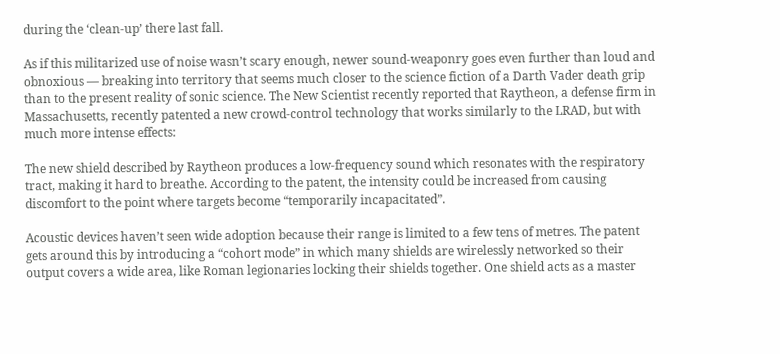during the ‘clean-up’ there last fall.

As if this militarized use of noise wasn’t scary enough, newer sound-weaponry goes even further than loud and obnoxious — breaking into territory that seems much closer to the science fiction of a Darth Vader death grip than to the present reality of sonic science. The New Scientist recently reported that Raytheon, a defense firm in Massachusetts, recently patented a new crowd-control technology that works similarly to the LRAD, but with much more intense effects:

The new shield described by Raytheon produces a low-frequency sound which resonates with the respiratory tract, making it hard to breathe. According to the patent, the intensity could be increased from causing discomfort to the point where targets become “temporarily incapacitated”.

Acoustic devices haven’t seen wide adoption because their range is limited to a few tens of metres. The patent gets around this by introducing a “cohort mode” in which many shields are wirelessly networked so their output covers a wide area, like Roman legionaries locking their shields together. One shield acts as a master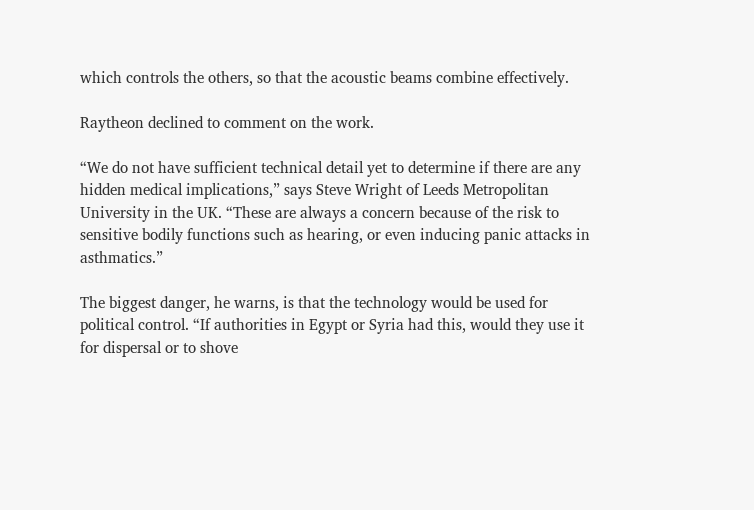which controls the others, so that the acoustic beams combine effectively.

Raytheon declined to comment on the work.

“We do not have sufficient technical detail yet to determine if there are any hidden medical implications,” says Steve Wright of Leeds Metropolitan University in the UK. “These are always a concern because of the risk to sensitive bodily functions such as hearing, or even inducing panic attacks in asthmatics.”

The biggest danger, he warns, is that the technology would be used for political control. “If authorities in Egypt or Syria had this, would they use it for dispersal or to shove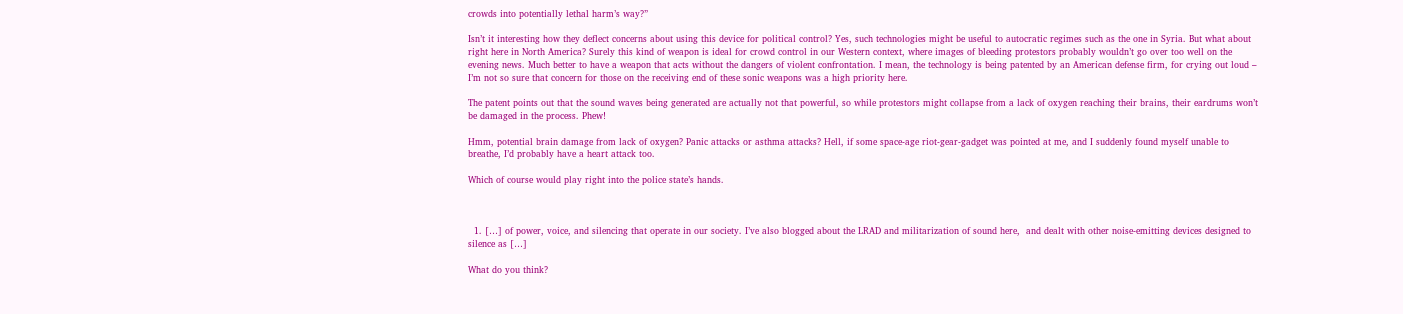crowds into potentially lethal harm’s way?”

Isn’t it interesting how they deflect concerns about using this device for political control? Yes, such technologies might be useful to autocratic regimes such as the one in Syria. But what about right here in North America? Surely this kind of weapon is ideal for crowd control in our Western context, where images of bleeding protestors probably wouldn’t go over too well on the evening news. Much better to have a weapon that acts without the dangers of violent confrontation. I mean, the technology is being patented by an American defense firm, for crying out loud – I’m not so sure that concern for those on the receiving end of these sonic weapons was a high priority here.

The patent points out that the sound waves being generated are actually not that powerful, so while protestors might collapse from a lack of oxygen reaching their brains, their eardrums won’t be damaged in the process. Phew!

Hmm, potential brain damage from lack of oxygen? Panic attacks or asthma attacks? Hell, if some space-age riot-gear-gadget was pointed at me, and I suddenly found myself unable to breathe, I’d probably have a heart attack too.

Which of course would play right into the police state’s hands.



  1. […] of power, voice, and silencing that operate in our society. I’ve also blogged about the LRAD and militarization of sound here,  and dealt with other noise-emitting devices designed to silence as […]

What do you think?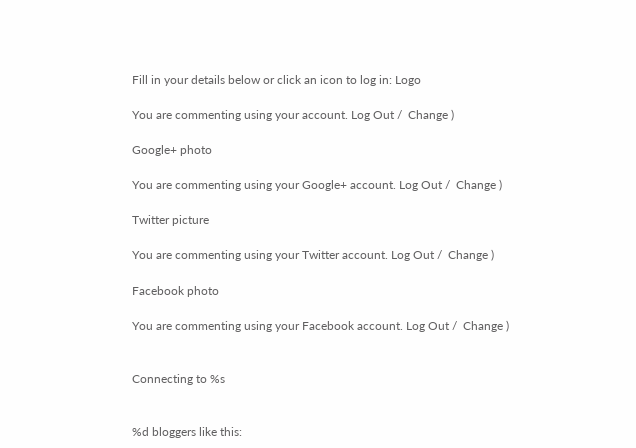Fill in your details below or click an icon to log in: Logo

You are commenting using your account. Log Out /  Change )

Google+ photo

You are commenting using your Google+ account. Log Out /  Change )

Twitter picture

You are commenting using your Twitter account. Log Out /  Change )

Facebook photo

You are commenting using your Facebook account. Log Out /  Change )


Connecting to %s


%d bloggers like this: